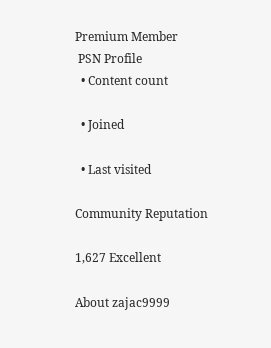Premium Member
 PSN Profile
  • Content count

  • Joined

  • Last visited

Community Reputation

1,627 Excellent

About zajac9999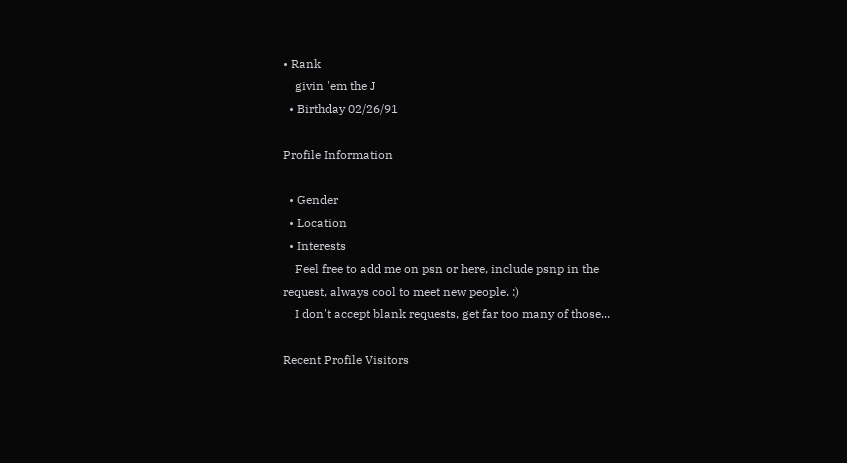• Rank
    givin 'em the J
  • Birthday 02/26/91

Profile Information

  • Gender
  • Location
  • Interests
    Feel free to add me on psn or here, include psnp in the request, always cool to meet new people. :)
    I don't accept blank requests, get far too many of those...

Recent Profile Visitors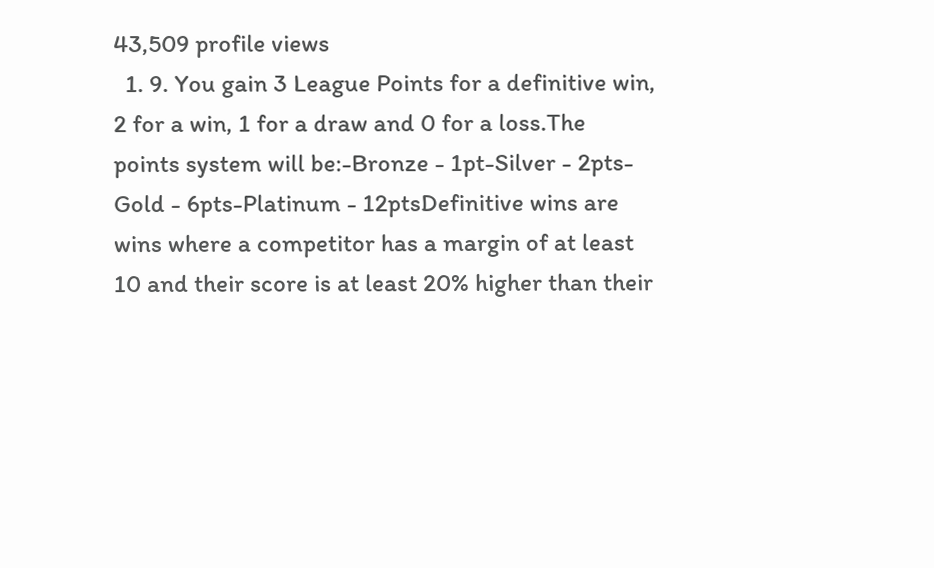43,509 profile views
  1. 9. You gain 3 League Points for a definitive win, 2 for a win, 1 for a draw and 0 for a loss.The points system will be:-Bronze - 1pt-Silver - 2pts-Gold - 6pts-Platinum - 12ptsDefinitive wins are wins where a competitor has a margin of at least 10 and their score is at least 20% higher than their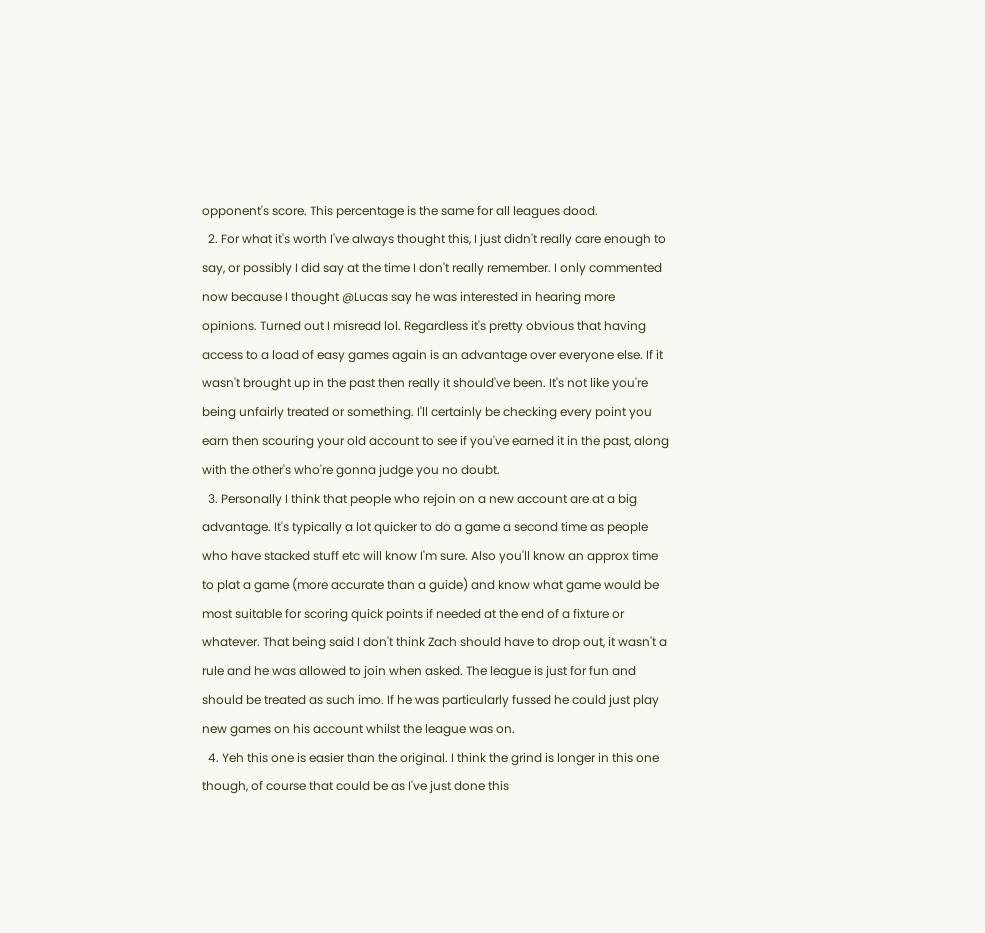opponent's score. This percentage is the same for all leagues dood.
  2. For what it's worth I've always thought this, I just didn't really care enough to say, or possibly I did say at the time I don't really remember. I only commented now because I thought @Lucas say he was interested in hearing more opinions. Turned out I misread lol. Regardless it's pretty obvious that having access to a load of easy games again is an advantage over everyone else. If it wasn't brought up in the past then really it should've been. It's not like you're being unfairly treated or something. I'll certainly be checking every point you earn then scouring your old account to see if you've earned it in the past, along with the other's who're gonna judge you no doubt.
  3. Personally I think that people who rejoin on a new account are at a big advantage. It's typically a lot quicker to do a game a second time as people who have stacked stuff etc will know I'm sure. Also you'll know an approx time to plat a game (more accurate than a guide) and know what game would be most suitable for scoring quick points if needed at the end of a fixture or whatever. That being said I don't think Zach should have to drop out, it wasn't a rule and he was allowed to join when asked. The league is just for fun and should be treated as such imo. If he was particularly fussed he could just play new games on his account whilst the league was on.
  4. Yeh this one is easier than the original. I think the grind is longer in this one though, of course that could be as I've just done this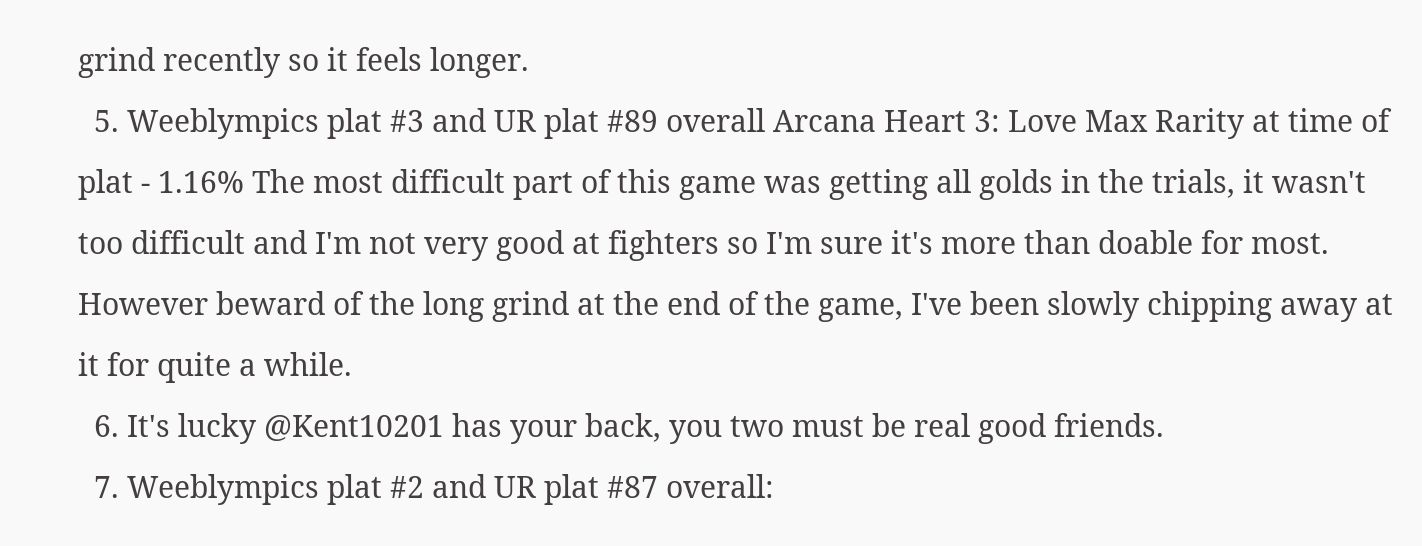grind recently so it feels longer.
  5. Weeblympics plat #3 and UR plat #89 overall Arcana Heart 3: Love Max Rarity at time of plat - 1.16% The most difficult part of this game was getting all golds in the trials, it wasn't too difficult and I'm not very good at fighters so I'm sure it's more than doable for most. However beward of the long grind at the end of the game, I've been slowly chipping away at it for quite a while.
  6. It's lucky @Kent10201 has your back, you two must be real good friends.
  7. Weeblympics plat #2 and UR plat #87 overall: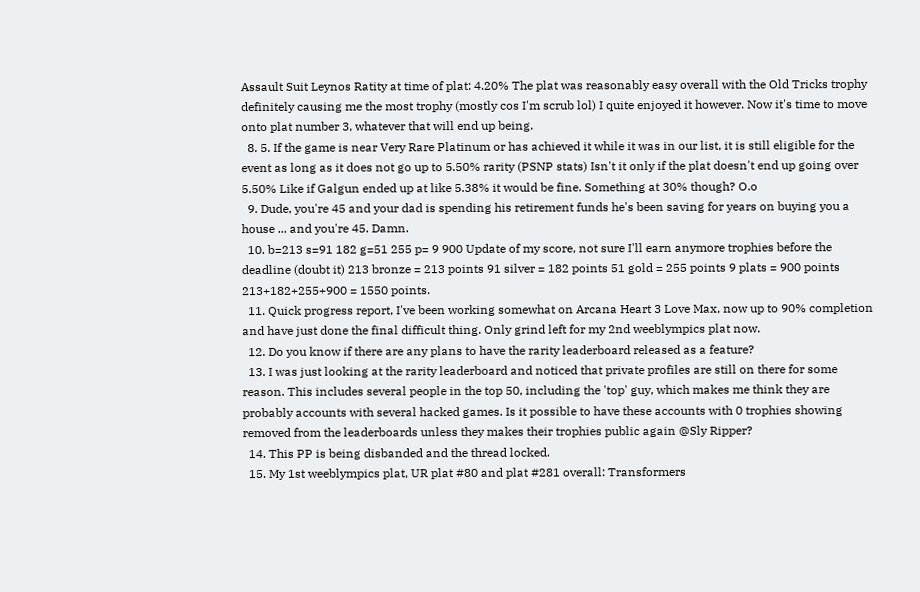Assault Suit Leynos Ratity at time of plat: 4.20% The plat was reasonably easy overall with the Old Tricks trophy definitely causing me the most trophy (mostly cos I'm scrub lol) I quite enjoyed it however. Now it's time to move onto plat number 3, whatever that will end up being.
  8. 5. If the game is near Very Rare Platinum or has achieved it while it was in our list, it is still eligible for the event as long as it does not go up to 5.50% rarity (PSNP stats) Isn't it only if the plat doesn't end up going over 5.50% Like if Galgun ended up at like 5.38% it would be fine. Something at 30% though? O.o
  9. Dude, you're 45 and your dad is spending his retirement funds he's been saving for years on buying you a house ... and you're 45. Damn.
  10. b=213 s=91 182 g=51 255 p= 9 900 Update of my score, not sure I'll earn anymore trophies before the deadline (doubt it) 213 bronze = 213 points 91 silver = 182 points 51 gold = 255 points 9 plats = 900 points 213+182+255+900 = 1550 points.
  11. Quick progress report, I've been working somewhat on Arcana Heart 3 Love Max, now up to 90% completion and have just done the final difficult thing. Only grind left for my 2nd weeblympics plat now.
  12. Do you know if there are any plans to have the rarity leaderboard released as a feature?
  13. I was just looking at the rarity leaderboard and noticed that private profiles are still on there for some reason. This includes several people in the top 50, including the 'top' guy, which makes me think they are probably accounts with several hacked games. Is it possible to have these accounts with 0 trophies showing removed from the leaderboards unless they makes their trophies public again @Sly Ripper?
  14. This PP is being disbanded and the thread locked.
  15. My 1st weeblympics plat, UR plat #80 and plat #281 overall: Transformers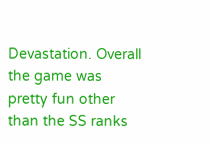Devastation. Overall the game was pretty fun other than the SS ranks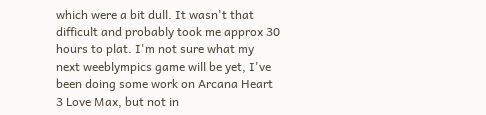which were a bit dull. It wasn't that difficult and probably took me approx 30 hours to plat. I'm not sure what my next weeblympics game will be yet, I've been doing some work on Arcana Heart 3 Love Max, but not in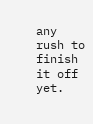any rush to finish it off yet.